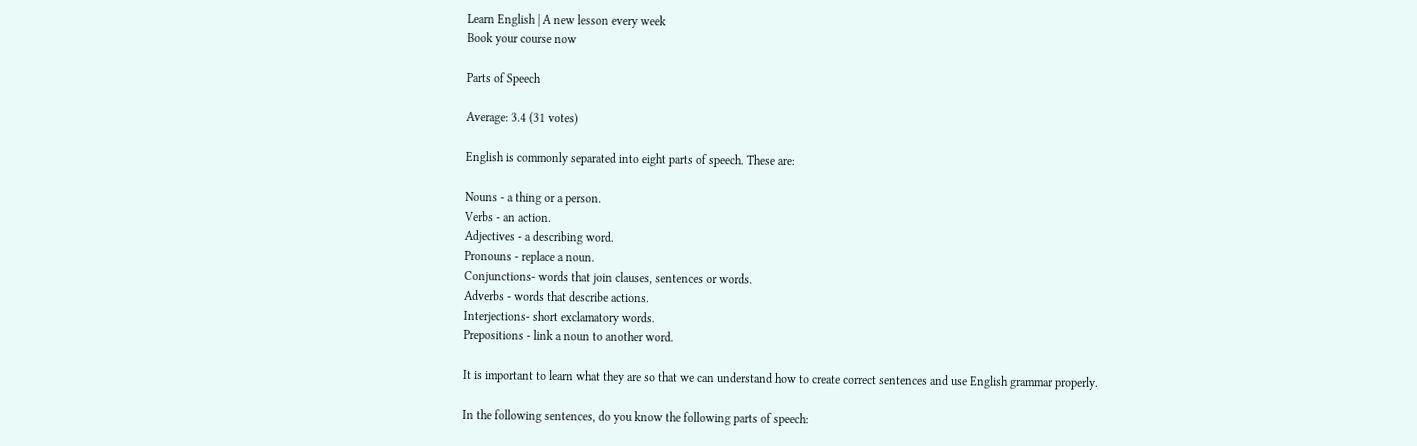Learn English | A new lesson every week
Book your course now

Parts of Speech

Average: 3.4 (31 votes)

English is commonly separated into eight parts of speech. These are:

Nouns - a thing or a person.
Verbs - an action.
Adjectives - a describing word.
Pronouns - replace a noun.
Conjunctions- words that join clauses, sentences or words.
Adverbs - words that describe actions.
Interjections- short exclamatory words.
Prepositions - link a noun to another word.

It is important to learn what they are so that we can understand how to create correct sentences and use English grammar properly.

In the following sentences, do you know the following parts of speech: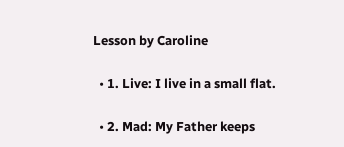Lesson by Caroline

  • 1. Live: I live in a small flat.

  • 2. Mad: My Father keeps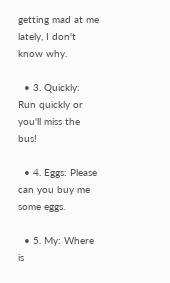getting mad at me lately, I don't know why.

  • 3. Quickly: Run quickly or you'll miss the bus!

  • 4. Eggs: Please can you buy me some eggs.

  • 5. My: Where is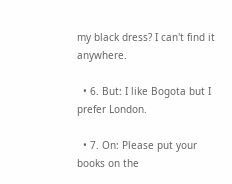my black dress? I can't find it anywhere.

  • 6. But: I like Bogota but I prefer London.

  • 7. On: Please put your books on the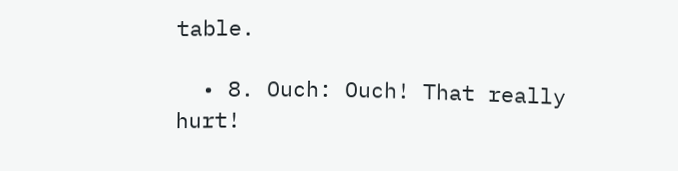table.

  • 8. Ouch: Ouch! That really hurt!